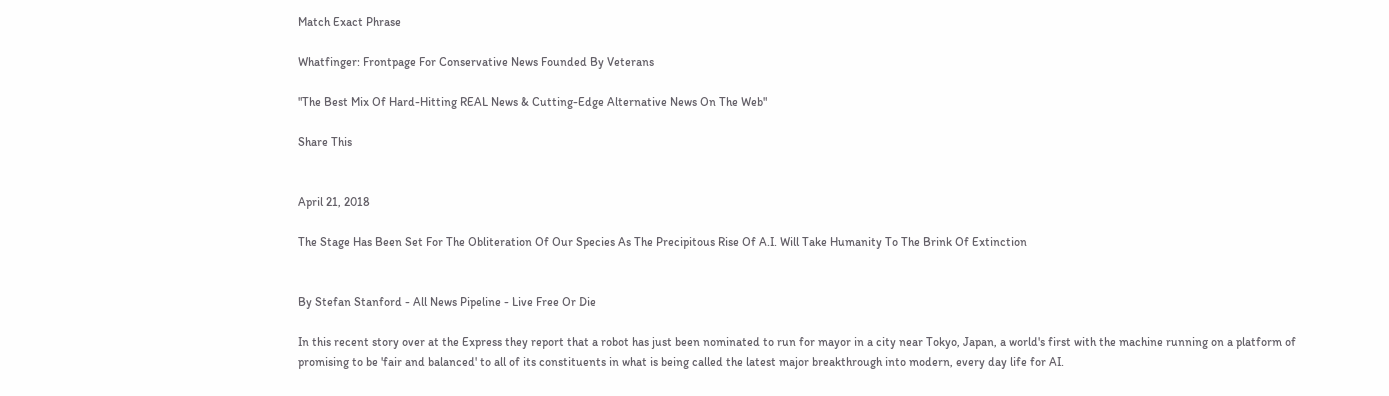Match Exact Phrase

Whatfinger: Frontpage For Conservative News Founded By Veterans

"The Best Mix Of Hard-Hitting REAL News & Cutting-Edge Alternative News On The Web"

Share This


April 21, 2018

The Stage Has Been Set For The Obliteration Of Our Species As The Precipitous Rise Of A.I. Will Take Humanity To The Brink Of Extinction


By Stefan Stanford - All News Pipeline - Live Free Or Die

In this recent story over at the Express they report that a robot has just been nominated to run for mayor in a city near Tokyo, Japan, a world's first with the machine running on a platform of promising to be 'fair and balanced' to all of its constituents in what is being called the latest major breakthrough into modern, every day life for AI.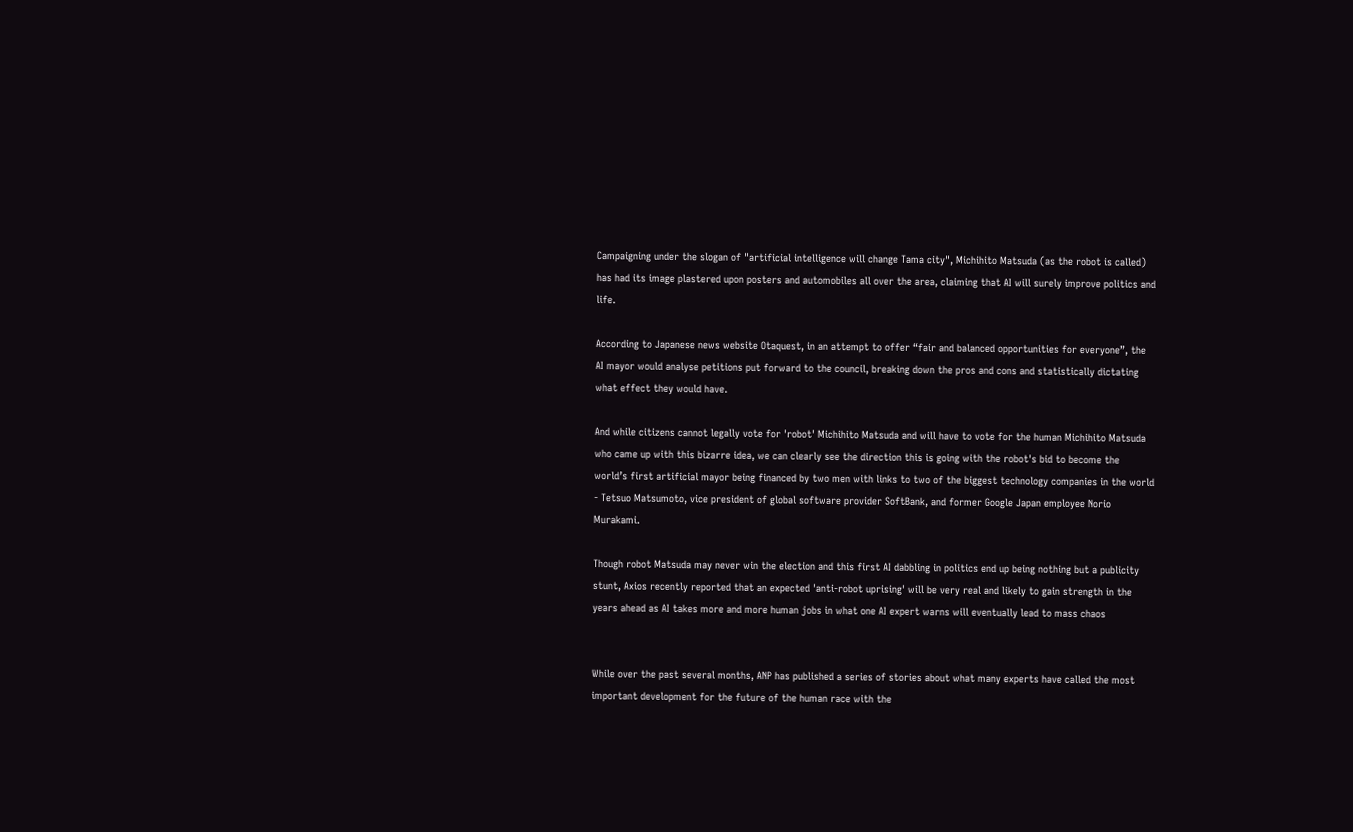Campaigning under the slogan of "artificial intelligence will change Tama city", Michihito Matsuda (as the robot is called) has had its image plastered upon posters and automobiles all over the area, claiming that AI will surely improve politics and life.

According to Japanese news website Otaquest, in an attempt to offer “fair and balanced opportunities for everyone”, the AI mayor would analyse petitions put forward to the council, breaking down the pros and cons and statistically dictating  what effect they would have.

And while citizens cannot legally vote for 'robot' Michihito Matsuda and will have to vote for the human Michihito Matsuda who came up with this bizarre idea, we can clearly see the direction this is going with the robot's bid to become the world’s first artificial mayor being financed by two men with links to two of the biggest technology companies in the world - Tetsuo Matsumoto, vice president of global software provider SoftBank, and former Google Japan employee Norio Murakami.

Though robot Matsuda may never win the election and this first AI dabbling in politics end up being nothing but a publicity stunt, Axios recently reported that an expected 'anti-robot uprising' will be very real and likely to gain strength in the years ahead as AI takes more and more human jobs in what one AI expert warns will eventually lead to mass chaos


While over the past several months, ANP has published a series of stories about what many experts have called the most important development for the future of the human race with the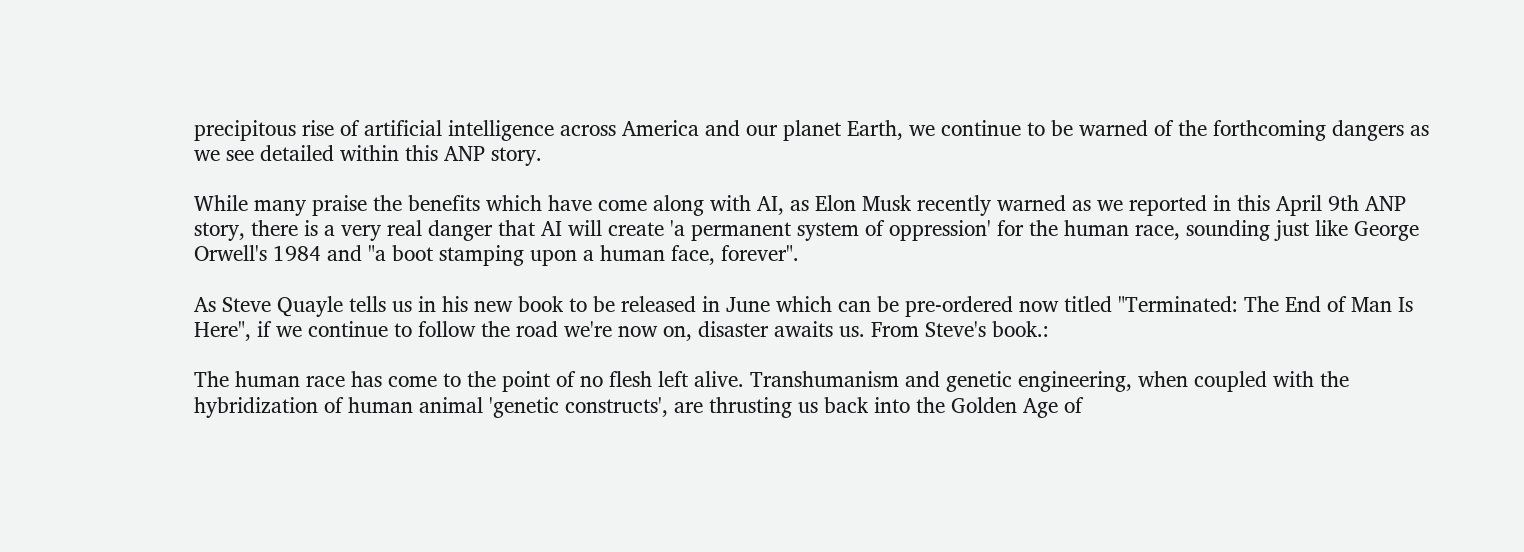precipitous rise of artificial intelligence across America and our planet Earth, we continue to be warned of the forthcoming dangers as we see detailed within this ANP story.

While many praise the benefits which have come along with AI, as Elon Musk recently warned as we reported in this April 9th ANP story, there is a very real danger that AI will create 'a permanent system of oppression' for the human race, sounding just like George Orwell's 1984 and "a boot stamping upon a human face, forever".

As Steve Quayle tells us in his new book to be released in June which can be pre-ordered now titled "Terminated: The End of Man Is Here", if we continue to follow the road we're now on, disaster awaits us. From Steve's book.:

The human race has come to the point of no flesh left alive. Transhumanism and genetic engineering, when coupled with the hybridization of human animal 'genetic constructs', are thrusting us back into the Golden Age of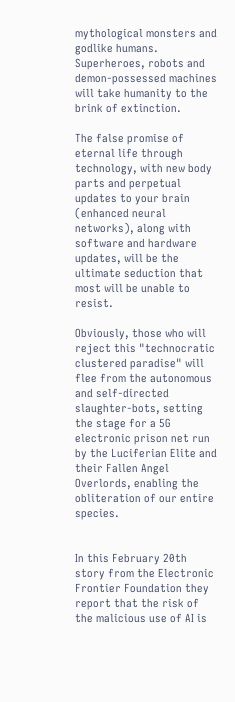mythological monsters and godlike humans. Superheroes, robots and demon-possessed machines will take humanity to the brink of extinction.

The false promise of eternal life through technology, with new body parts and perpetual updates to your brain (enhanced neural networks), along with software and hardware updates, will be the ultimate seduction that most will be unable to resist.

Obviously, those who will reject this "technocratic clustered paradise" will flee from the autonomous and self-directed slaughter-bots, setting the stage for a 5G electronic prison net run by the Luciferian Elite and their Fallen Angel Overlords, enabling the obliteration of our entire species.


In this February 20th story from the Electronic Frontier Foundation they report that the risk of the malicious use of AI is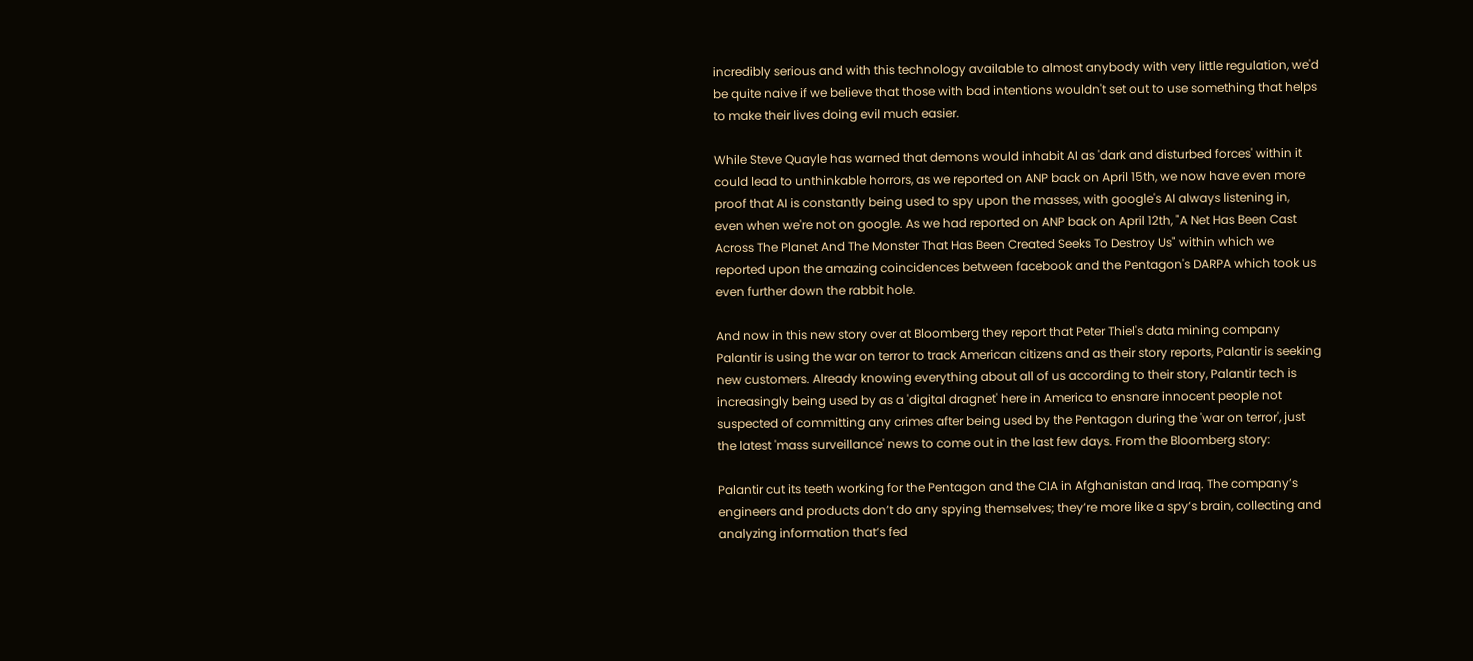incredibly serious and with this technology available to almost anybody with very little regulation, we'd be quite naive if we believe that those with bad intentions wouldn't set out to use something that helps to make their lives doing evil much easier.

While Steve Quayle has warned that demons would inhabit AI as 'dark and disturbed forces' within it could lead to unthinkable horrors, as we reported on ANP back on April 15th, we now have even more proof that AI is constantly being used to spy upon the masses, with google's AI always listening in, even when we're not on google. As we had reported on ANP back on April 12th, "A Net Has Been Cast Across The Planet And The Monster That Has Been Created Seeks To Destroy Us" within which we reported upon the amazing coincidences between facebook and the Pentagon's DARPA which took us even further down the rabbit hole.

And now in this new story over at Bloomberg they report that Peter Thiel's data mining company Palantir is using the war on terror to track American citizens and as their story reports, Palantir is seeking new customers. Already knowing everything about all of us according to their story, Palantir tech is increasingly being used by as a 'digital dragnet' here in America to ensnare innocent people not suspected of committing any crimes after being used by the Pentagon during the 'war on terror', just the latest 'mass surveillance' news to come out in the last few days. From the Bloomberg story:

Palantir cut its teeth working for the Pentagon and the CIA in Afghanistan and Iraq. The company’s engineers and products don’t do any spying themselves; they’re more like a spy’s brain, collecting and analyzing information that’s fed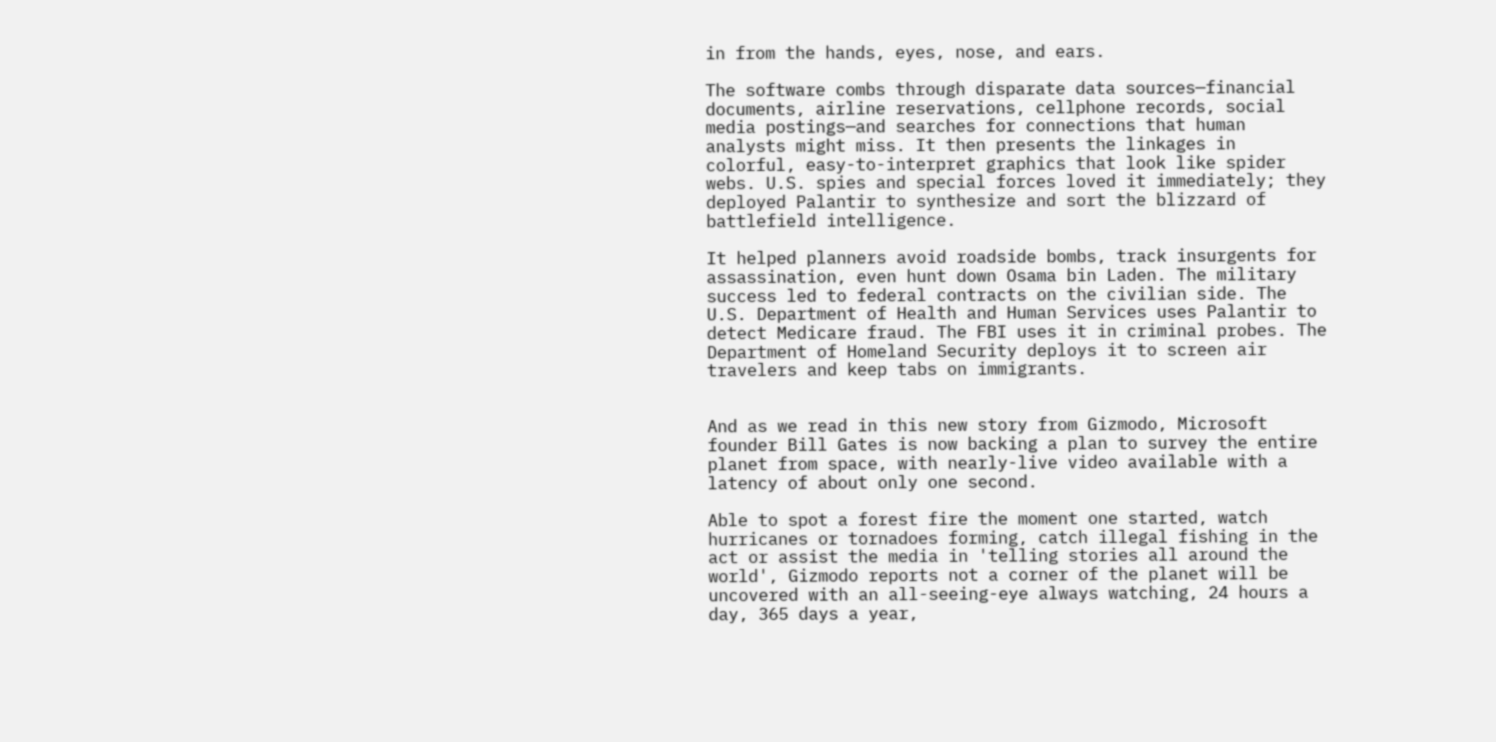in from the hands, eyes, nose, and ears.

The software combs through disparate data sources—financial documents, airline reservations, cellphone records, social media postings—and searches for connections that human analysts might miss. It then presents the linkages in colorful, easy-to-interpret graphics that look like spider webs. U.S. spies and special forces loved it immediately; they deployed Palantir to synthesize and sort the blizzard of battlefield intelligence.

It helped planners avoid roadside bombs, track insurgents for assassination, even hunt down Osama bin Laden. The military success led to federal contracts on the civilian side. The U.S. Department of Health and Human Services uses Palantir to detect Medicare fraud. The FBI uses it in criminal probes. The Department of Homeland Security deploys it to screen air travelers and keep tabs on immigrants.


And as we read in this new story from Gizmodo, Microsoft founder Bill Gates is now backing a plan to survey the entire planet from space, with nearly-live video available with a latency of about only one second.

Able to spot a forest fire the moment one started, watch hurricanes or tornadoes forming, catch illegal fishing in the act or assist the media in 'telling stories all around the world', Gizmodo reports not a corner of the planet will be uncovered with an all-seeing-eye always watching, 24 hours a day, 365 days a year,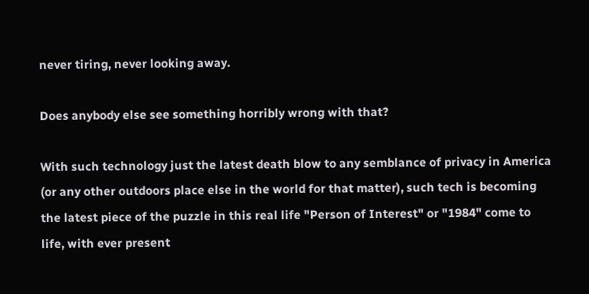never tiring, never looking away.

Does anybody else see something horribly wrong with that?

With such technology just the latest death blow to any semblance of privacy in America (or any other outdoors place else in the world for that matter), such tech is becoming the latest piece of the puzzle in this real life "Person of Interest" or "1984" come to life, with ever present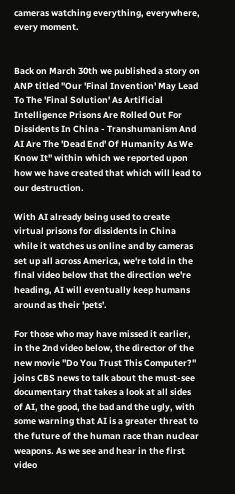cameras watching everything, everywhere, every moment.


Back on March 30th we published a story on ANP titled "Our 'Final Invention' May Lead To The 'Final Solution' As Artificial Intelligence Prisons Are Rolled Out For Dissidents In China - Transhumanism And AI Are The 'Dead End' Of Humanity As We Know It" within which we reported upon how we have created that which will lead to our destruction.

With AI already being used to create virtual prisons for dissidents in China while it watches us online and by cameras set up all across America, we're told in the final video below that the direction we're heading, AI will eventually keep humans around as their 'pets'.

For those who may have missed it earlier, in the 2nd video below, the director of the new movie "Do You Trust This Computer?" joins CBS news to talk about the must-see documentary that takes a look at all sides of AI, the good, the bad and the ugly, with some warning that AI is a greater threat to the future of the human race than nuclear weapons. As we see and hear in the first video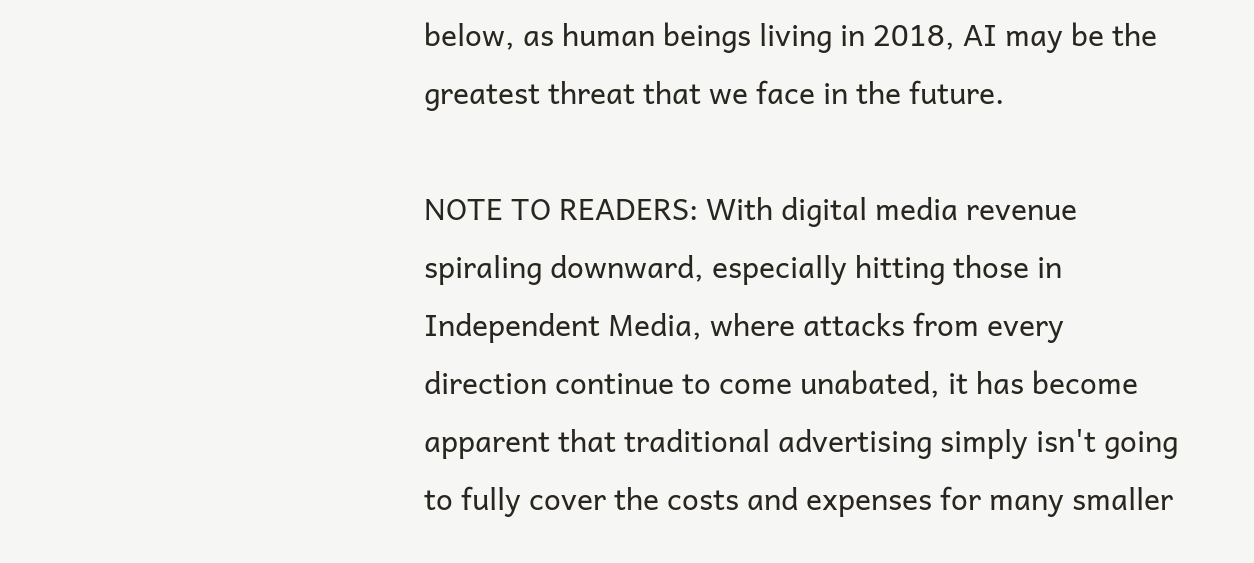below, as human beings living in 2018, AI may be the greatest threat that we face in the future.

NOTE TO READERS: With digital media revenue spiraling downward, especially hitting those in Independent Media, where attacks from every direction continue to come unabated, it has become apparent that traditional advertising simply isn't going to fully cover the costs and expenses for many smaller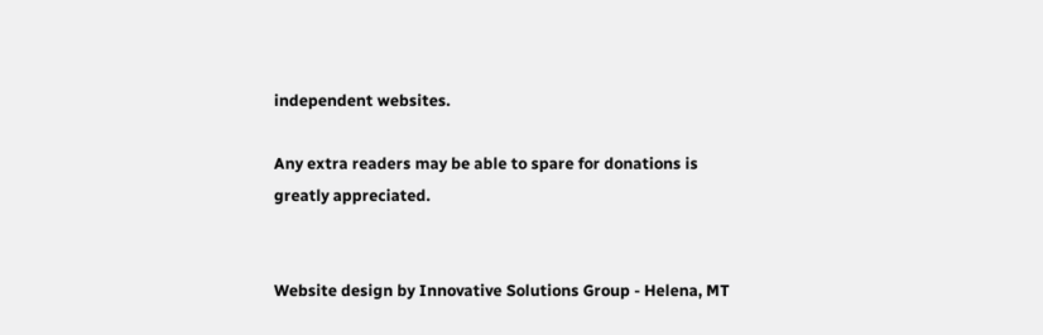independent websites.

Any extra readers may be able to spare for donations is greatly appreciated.


Website design by Innovative Solutions Group - Helena, MT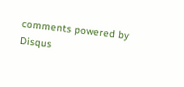comments powered by Disqus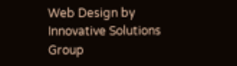Web Design by Innovative Solutions Group